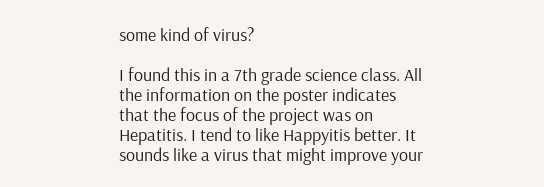some kind of virus?

I found this in a 7th grade science class. All the information on the poster indicates that the focus of the project was on Hepatitis. I tend to like Happyitis better. It sounds like a virus that might improve your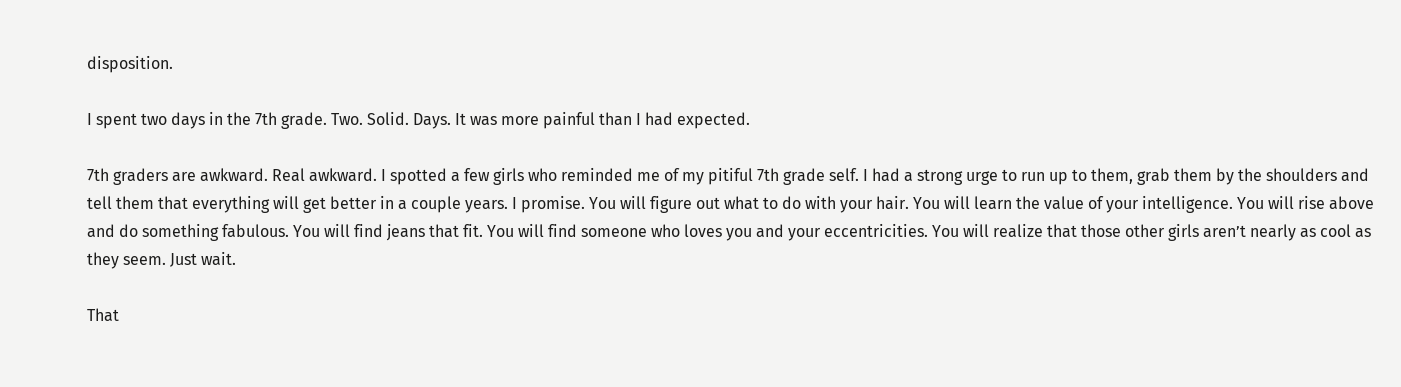disposition.

I spent two days in the 7th grade. Two. Solid. Days. It was more painful than I had expected.

7th graders are awkward. Real awkward. I spotted a few girls who reminded me of my pitiful 7th grade self. I had a strong urge to run up to them, grab them by the shoulders and tell them that everything will get better in a couple years. I promise. You will figure out what to do with your hair. You will learn the value of your intelligence. You will rise above and do something fabulous. You will find jeans that fit. You will find someone who loves you and your eccentricities. You will realize that those other girls aren’t nearly as cool as they seem. Just wait.

That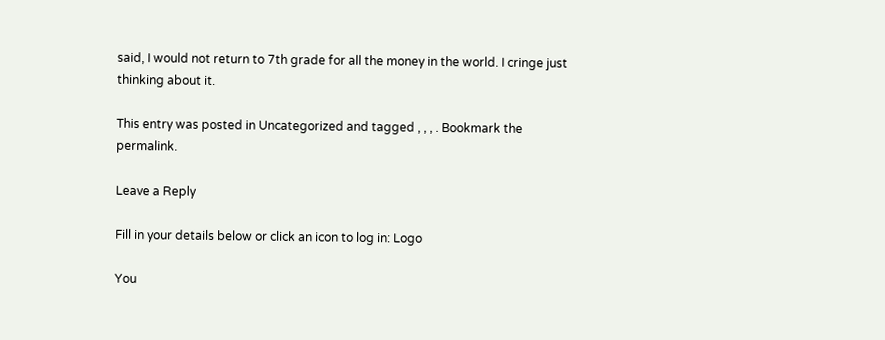said, I would not return to 7th grade for all the money in the world. I cringe just thinking about it.

This entry was posted in Uncategorized and tagged , , , . Bookmark the permalink.

Leave a Reply

Fill in your details below or click an icon to log in: Logo

You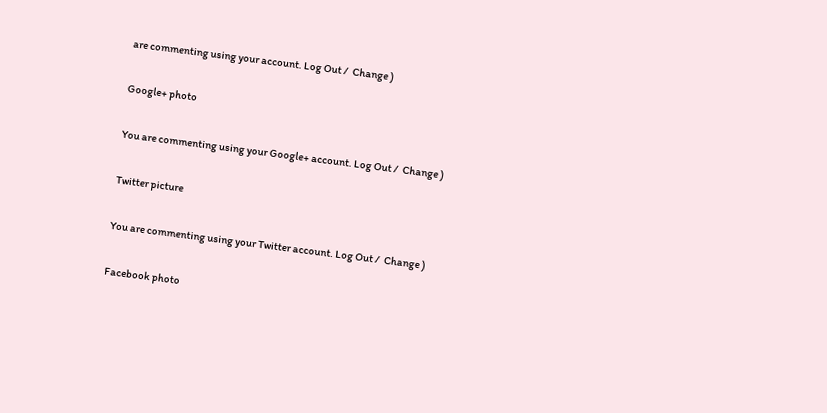are commenting using your account. Log Out /  Change )

Google+ photo

You are commenting using your Google+ account. Log Out /  Change )

Twitter picture

You are commenting using your Twitter account. Log Out /  Change )

Facebook photo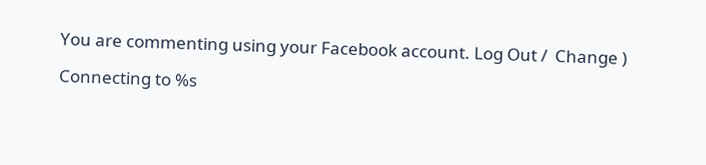You are commenting using your Facebook account. Log Out /  Change )

Connecting to %s